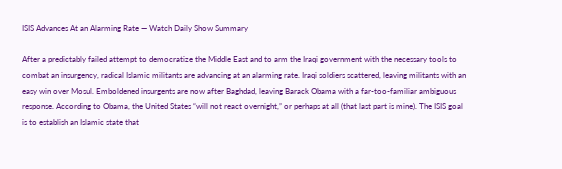ISIS Advances At an Alarming Rate — Watch Daily Show Summary

After a predictably failed attempt to democratize the Middle East and to arm the Iraqi government with the necessary tools to combat an insurgency, radical Islamic militants are advancing at an alarming rate. Iraqi soldiers scattered, leaving militants with an easy win over Mosul. Emboldened insurgents are now after Baghdad, leaving Barack Obama with a far-too-familiar ambiguous response. According to Obama, the United States “will not react overnight,” or perhaps at all (that last part is mine). The ISIS goal is to establish an Islamic state that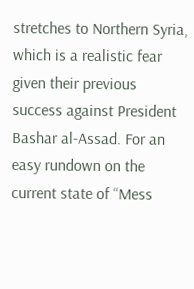stretches to Northern Syria, which is a realistic fear given their previous success against President Bashar al-Assad. For an easy rundown on the current state of “Mess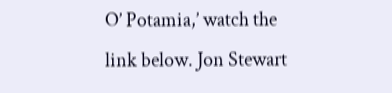O’ Potamia,’ watch the link below. Jon Stewart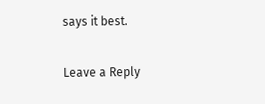says it best.

Leave a Reply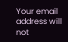Your email address will not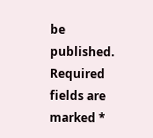be published. Required fields are marked *